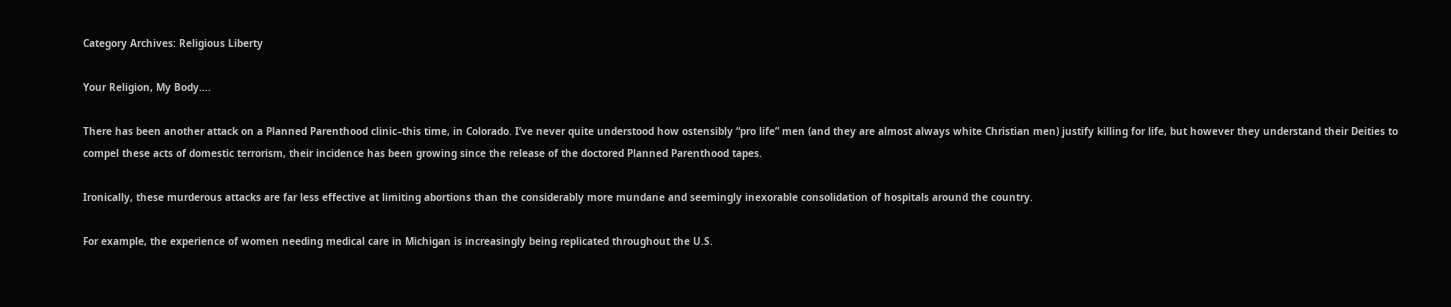Category Archives: Religious Liberty

Your Religion, My Body….

There has been another attack on a Planned Parenthood clinic–this time, in Colorado. I’ve never quite understood how ostensibly “pro life” men (and they are almost always white Christian men) justify killing for life, but however they understand their Deities to compel these acts of domestic terrorism, their incidence has been growing since the release of the doctored Planned Parenthood tapes.

Ironically, these murderous attacks are far less effective at limiting abortions than the considerably more mundane and seemingly inexorable consolidation of hospitals around the country.

For example, the experience of women needing medical care in Michigan is increasingly being replicated throughout the U.S.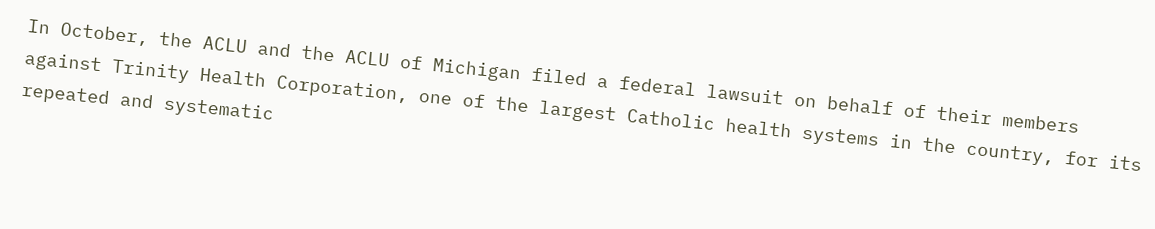In October, the ACLU and the ACLU of Michigan filed a federal lawsuit on behalf of their members against Trinity Health Corporation, one of the largest Catholic health systems in the country, for its repeated and systematic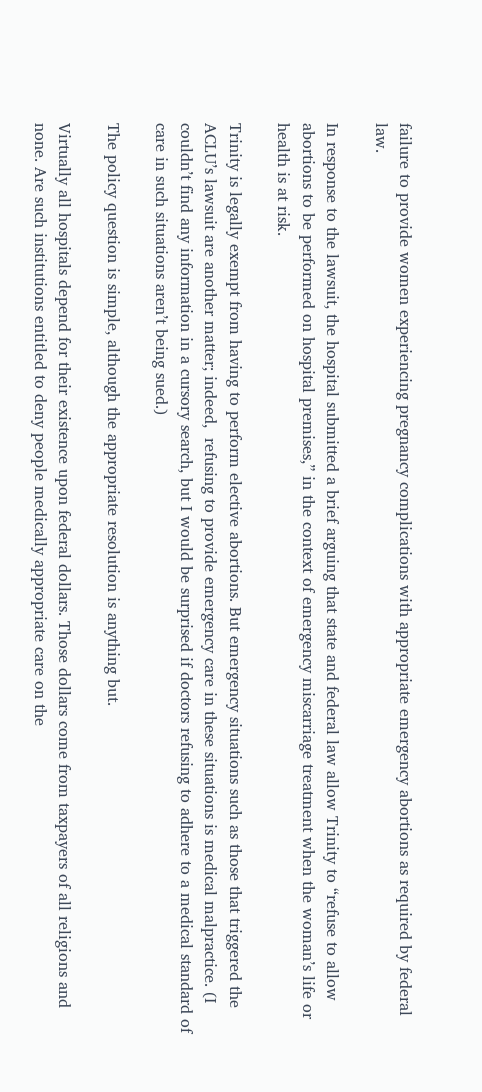failure to provide women experiencing pregnancy complications with appropriate emergency abortions as required by federal law.

In response to the lawsuit, the hospital submitted a brief arguing that state and federal law allow Trinity to “refuse to allow abortions to be performed on hospital premises,” in the context of emergency miscarriage treatment when the woman’s life or health is at risk.

Trinity is legally exempt from having to perform elective abortions. But emergency situations such as those that triggered the ACLU’s lawsuit are another matter; indeed,  refusing to provide emergency care in these situations is medical malpractice. (I couldn’t find any information in a cursory search, but I would be surprised if doctors refusing to adhere to a medical standard of care in such situations aren’t being sued.)

The policy question is simple, although the appropriate resolution is anything but.

Virtually all hospitals depend for their existence upon federal dollars. Those dollars come from taxpayers of all religions and none. Are such institutions entitled to deny people medically appropriate care on the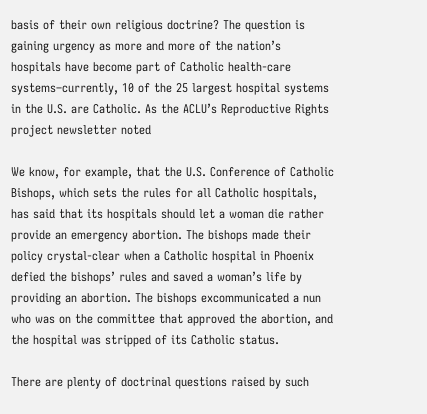basis of their own religious doctrine? The question is gaining urgency as more and more of the nation’s hospitals have become part of Catholic health-care systems–currently, 10 of the 25 largest hospital systems in the U.S. are Catholic. As the ACLU’s Reproductive Rights project newsletter noted

We know, for example, that the U.S. Conference of Catholic Bishops, which sets the rules for all Catholic hospitals, has said that its hospitals should let a woman die rather provide an emergency abortion. The bishops made their policy crystal-clear when a Catholic hospital in Phoenix defied the bishops’ rules and saved a woman’s life by providing an abortion. The bishops excommunicated a nun who was on the committee that approved the abortion, and the hospital was stripped of its Catholic status.

There are plenty of doctrinal questions raised by such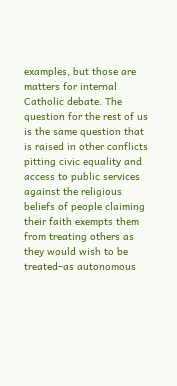examples, but those are matters for internal Catholic debate. The question for the rest of us is the same question that is raised in other conflicts pitting civic equality and access to public services against the religious beliefs of people claiming their faith exempts them from treating others as they would wish to be treated–as autonomous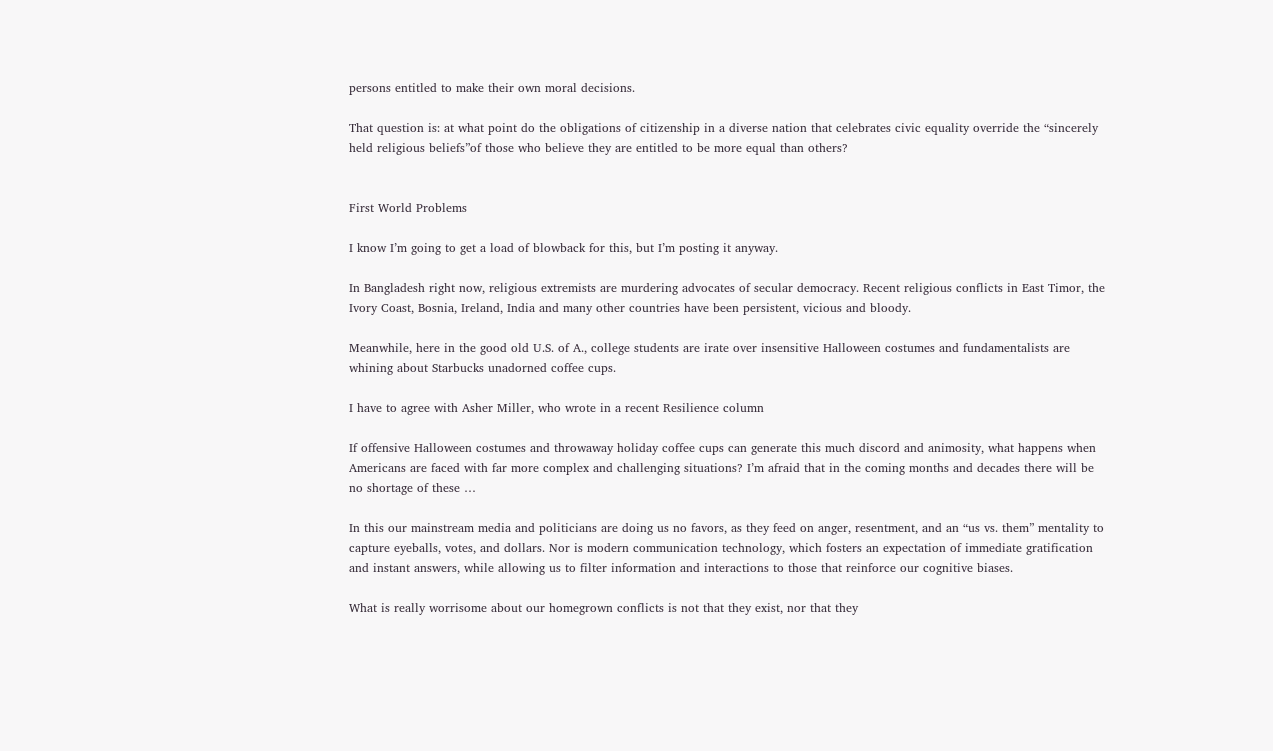persons entitled to make their own moral decisions.

That question is: at what point do the obligations of citizenship in a diverse nation that celebrates civic equality override the “sincerely held religious beliefs”of those who believe they are entitled to be more equal than others?


First World Problems

I know I’m going to get a load of blowback for this, but I’m posting it anyway.

In Bangladesh right now, religious extremists are murdering advocates of secular democracy. Recent religious conflicts in East Timor, the Ivory Coast, Bosnia, Ireland, India and many other countries have been persistent, vicious and bloody.

Meanwhile, here in the good old U.S. of A., college students are irate over insensitive Halloween costumes and fundamentalists are whining about Starbucks unadorned coffee cups.

I have to agree with Asher Miller, who wrote in a recent Resilience column

If offensive Halloween costumes and throwaway holiday coffee cups can generate this much discord and animosity, what happens when Americans are faced with far more complex and challenging situations? I’m afraid that in the coming months and decades there will be no shortage of these …

In this our mainstream media and politicians are doing us no favors, as they feed on anger, resentment, and an “us vs. them” mentality to capture eyeballs, votes, and dollars. Nor is modern communication technology, which fosters an expectation of immediate gratification and instant answers, while allowing us to filter information and interactions to those that reinforce our cognitive biases.

What is really worrisome about our homegrown conflicts is not that they exist, nor that they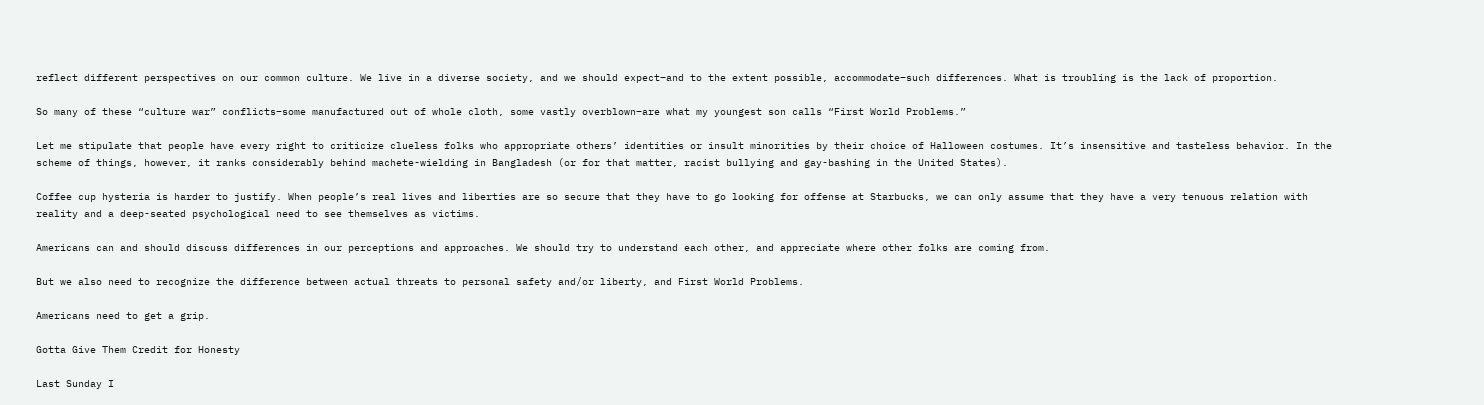reflect different perspectives on our common culture. We live in a diverse society, and we should expect–and to the extent possible, accommodate–such differences. What is troubling is the lack of proportion.

So many of these “culture war” conflicts–some manufactured out of whole cloth, some vastly overblown–are what my youngest son calls “First World Problems.”

Let me stipulate that people have every right to criticize clueless folks who appropriate others’ identities or insult minorities by their choice of Halloween costumes. It’s insensitive and tasteless behavior. In the scheme of things, however, it ranks considerably behind machete-wielding in Bangladesh (or for that matter, racist bullying and gay-bashing in the United States).

Coffee cup hysteria is harder to justify. When people’s real lives and liberties are so secure that they have to go looking for offense at Starbucks, we can only assume that they have a very tenuous relation with reality and a deep-seated psychological need to see themselves as victims.

Americans can and should discuss differences in our perceptions and approaches. We should try to understand each other, and appreciate where other folks are coming from.

But we also need to recognize the difference between actual threats to personal safety and/or liberty, and First World Problems.

Americans need to get a grip.

Gotta Give Them Credit for Honesty

Last Sunday I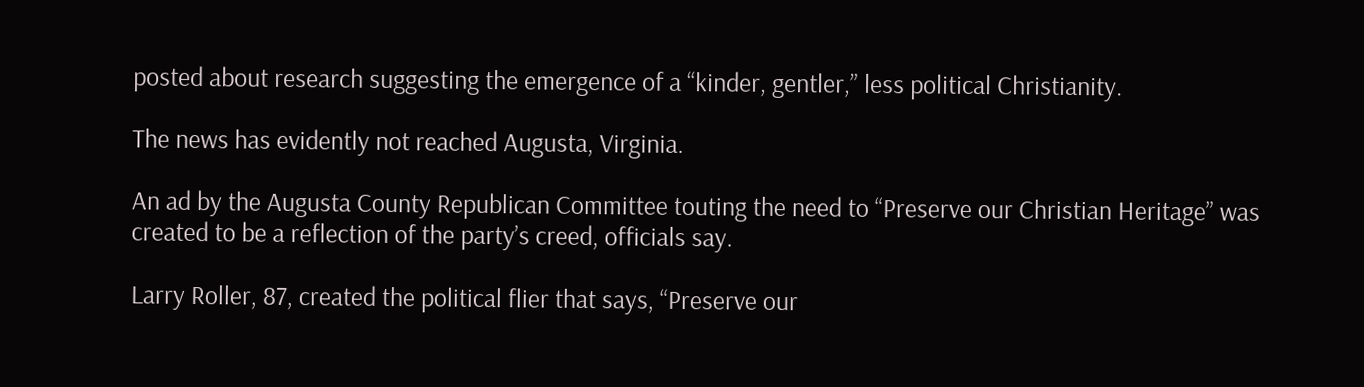posted about research suggesting the emergence of a “kinder, gentler,” less political Christianity.

The news has evidently not reached Augusta, Virginia.

An ad by the Augusta County Republican Committee touting the need to “Preserve our Christian Heritage” was created to be a reflection of the party’s creed, officials say.

Larry Roller, 87, created the political flier that says, “Preserve our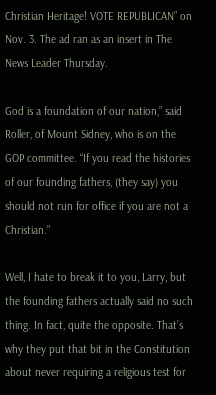Christian Heritage! VOTE REPUBLICAN” on Nov. 3. The ad ran as an insert in The News Leader Thursday.

God is a foundation of our nation,” said Roller, of Mount Sidney, who is on the GOP committee. “If you read the histories of our founding fathers, (they say) you should not run for office if you are not a Christian.”

Well, I hate to break it to you, Larry, but the founding fathers actually said no such thing. In fact, quite the opposite. That’s why they put that bit in the Constitution about never requiring a religious test for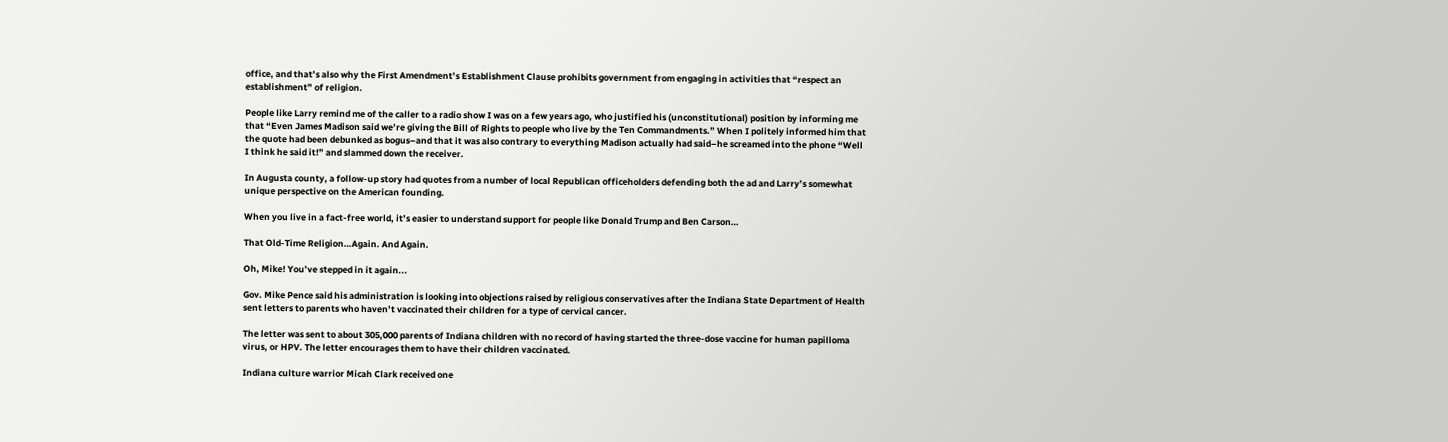office, and that’s also why the First Amendment’s Establishment Clause prohibits government from engaging in activities that “respect an establishment” of religion.

People like Larry remind me of the caller to a radio show I was on a few years ago, who justified his (unconstitutional) position by informing me that “Even James Madison said we’re giving the Bill of Rights to people who live by the Ten Commandments.” When I politely informed him that the quote had been debunked as bogus–and that it was also contrary to everything Madison actually had said–he screamed into the phone “Well I think he said it!” and slammed down the receiver.

In Augusta county, a follow-up story had quotes from a number of local Republican officeholders defending both the ad and Larry’s somewhat unique perspective on the American founding.

When you live in a fact-free world, it’s easier to understand support for people like Donald Trump and Ben Carson…

That Old-Time Religion…Again. And Again.

Oh, Mike! You’ve stepped in it again...

Gov. Mike Pence said his administration is looking into objections raised by religious conservatives after the Indiana State Department of Health sent letters to parents who haven’t vaccinated their children for a type of cervical cancer.

The letter was sent to about 305,000 parents of Indiana children with no record of having started the three-dose vaccine for human papilloma virus, or HPV. The letter encourages them to have their children vaccinated.

Indiana culture warrior Micah Clark received one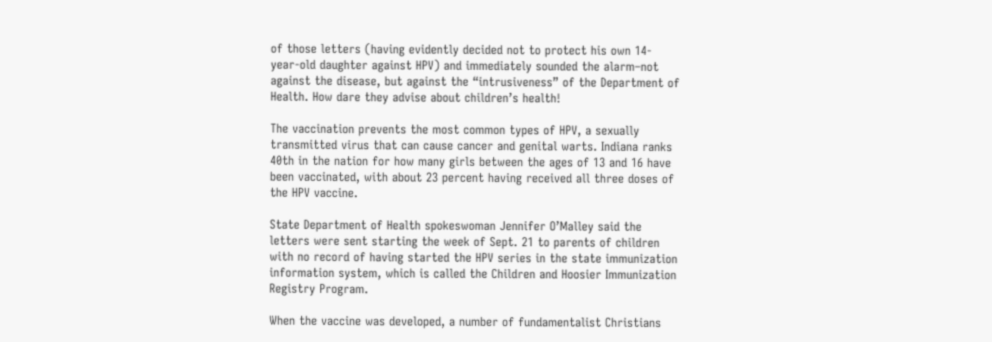of those letters (having evidently decided not to protect his own 14-year-old daughter against HPV) and immediately sounded the alarm–not against the disease, but against the “intrusiveness” of the Department of Health. How dare they advise about children’s health!

The vaccination prevents the most common types of HPV, a sexually transmitted virus that can cause cancer and genital warts. Indiana ranks 40th in the nation for how many girls between the ages of 13 and 16 have been vaccinated, with about 23 percent having received all three doses of the HPV vaccine.

State Department of Health spokeswoman Jennifer O’Malley said the letters were sent starting the week of Sept. 21 to parents of children with no record of having started the HPV series in the state immunization information system, which is called the Children and Hoosier Immunization Registry Program.

When the vaccine was developed, a number of fundamentalist Christians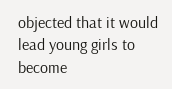objected that it would lead young girls to become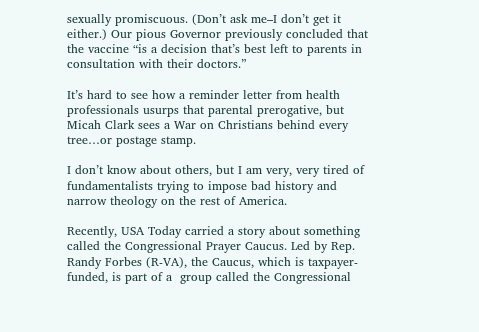sexually promiscuous. (Don’t ask me–I don’t get it either.) Our pious Governor previously concluded that the vaccine “is a decision that’s best left to parents in consultation with their doctors.”

It’s hard to see how a reminder letter from health professionals usurps that parental prerogative, but Micah Clark sees a War on Christians behind every tree…or postage stamp.

I don’t know about others, but I am very, very tired of fundamentalists trying to impose bad history and narrow theology on the rest of America.

Recently, USA Today carried a story about something called the Congressional Prayer Caucus. Led by Rep. Randy Forbes (R-VA), the Caucus, which is taxpayer-funded, is part of a  group called the Congressional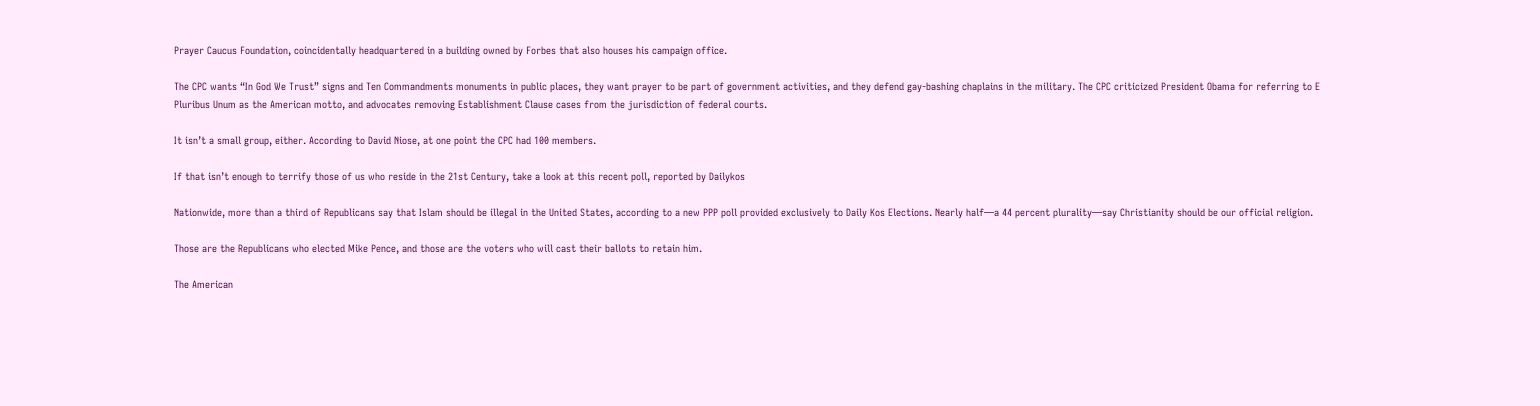Prayer Caucus Foundation, coincidentally headquartered in a building owned by Forbes that also houses his campaign office.

The CPC wants “In God We Trust” signs and Ten Commandments monuments in public places, they want prayer to be part of government activities, and they defend gay-bashing chaplains in the military. The CPC criticized President Obama for referring to E Pluribus Unum as the American motto, and advocates removing Establishment Clause cases from the jurisdiction of federal courts.

It isn’t a small group, either. According to David Niose, at one point the CPC had 100 members.

If that isn’t enough to terrify those of us who reside in the 21st Century, take a look at this recent poll, reported by Dailykos

Nationwide, more than a third of Republicans say that Islam should be illegal in the United States, according to a new PPP poll provided exclusively to Daily Kos Elections. Nearly half—a 44 percent plurality—say Christianity should be our official religion.

Those are the Republicans who elected Mike Pence, and those are the voters who will cast their ballots to retain him.

The American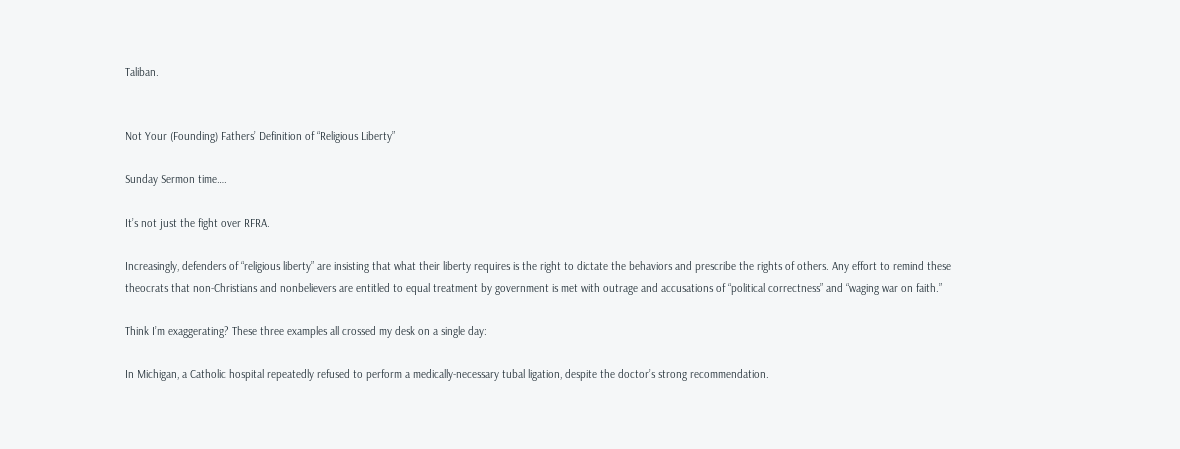Taliban.


Not Your (Founding) Fathers’ Definition of “Religious Liberty”

Sunday Sermon time….

It’s not just the fight over RFRA.

Increasingly, defenders of “religious liberty” are insisting that what their liberty requires is the right to dictate the behaviors and prescribe the rights of others. Any effort to remind these theocrats that non-Christians and nonbelievers are entitled to equal treatment by government is met with outrage and accusations of “political correctness” and “waging war on faith.”

Think I’m exaggerating? These three examples all crossed my desk on a single day:

In Michigan, a Catholic hospital repeatedly refused to perform a medically-necessary tubal ligation, despite the doctor’s strong recommendation.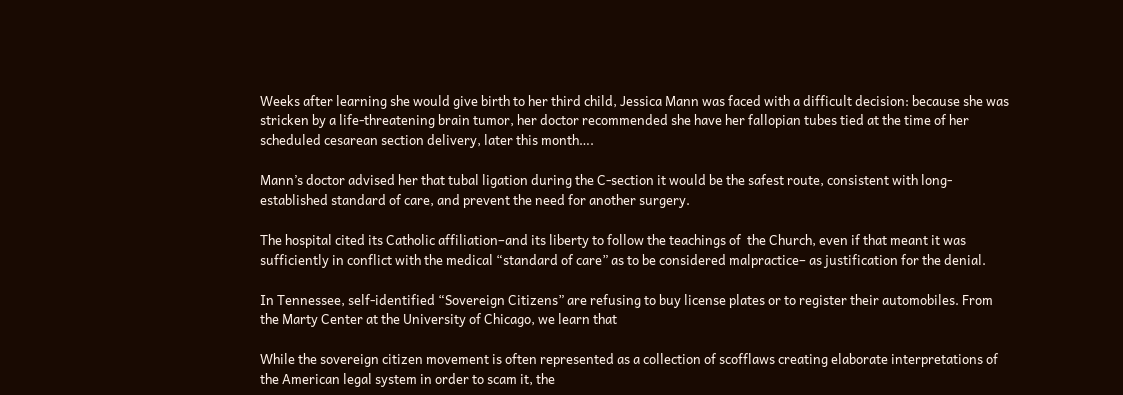Weeks after learning she would give birth to her third child, Jessica Mann was faced with a difficult decision: because she was stricken by a life-threatening brain tumor, her doctor recommended she have her fallopian tubes tied at the time of her scheduled cesarean section delivery, later this month….

Mann’s doctor advised her that tubal ligation during the C-section it would be the safest route, consistent with long-established standard of care, and prevent the need for another surgery.

The hospital cited its Catholic affiliation–and its liberty to follow the teachings of  the Church, even if that meant it was sufficiently in conflict with the medical “standard of care” as to be considered malpractice– as justification for the denial.

In Tennessee, self-identified “Sovereign Citizens” are refusing to buy license plates or to register their automobiles. From the Marty Center at the University of Chicago, we learn that

While the sovereign citizen movement is often represented as a collection of scofflaws creating elaborate interpretations of the American legal system in order to scam it, the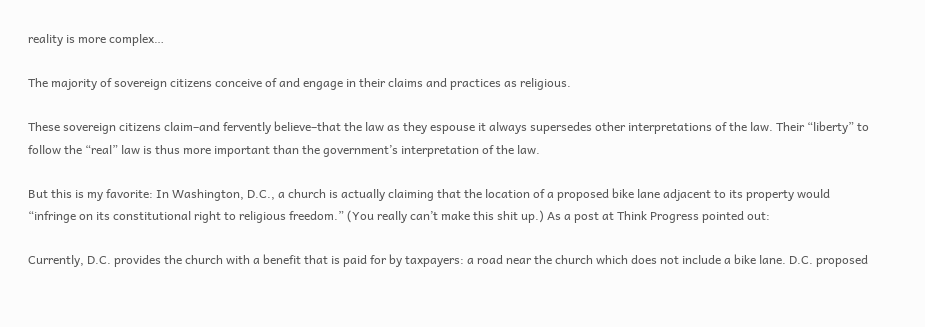reality is more complex…

The majority of sovereign citizens conceive of and engage in their claims and practices as religious.

These sovereign citizens claim–and fervently believe–that the law as they espouse it always supersedes other interpretations of the law. Their “liberty” to follow the “real” law is thus more important than the government’s interpretation of the law.

But this is my favorite: In Washington, D.C., a church is actually claiming that the location of a proposed bike lane adjacent to its property would “infringe on its constitutional right to religious freedom.” (You really can’t make this shit up.) As a post at Think Progress pointed out:

Currently, D.C. provides the church with a benefit that is paid for by taxpayers: a road near the church which does not include a bike lane. D.C. proposed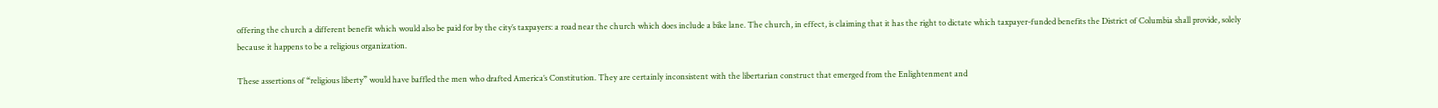offering the church a different benefit which would also be paid for by the city’s taxpayers: a road near the church which does include a bike lane. The church, in effect, is claiming that it has the right to dictate which taxpayer-funded benefits the District of Columbia shall provide, solely because it happens to be a religious organization.

These assertions of “religious liberty” would have baffled the men who drafted America’s Constitution. They are certainly inconsistent with the libertarian construct that emerged from the Enlightenment and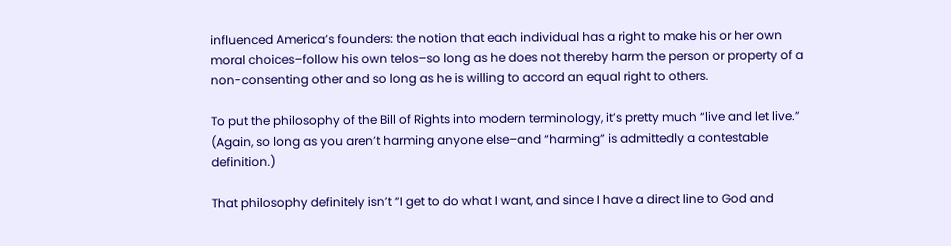influenced America’s founders: the notion that each individual has a right to make his or her own moral choices–follow his own telos–so long as he does not thereby harm the person or property of a non-consenting other and so long as he is willing to accord an equal right to others.

To put the philosophy of the Bill of Rights into modern terminology, it’s pretty much “live and let live.” (Again, so long as you aren’t harming anyone else–and “harming” is admittedly a contestable definition.)

That philosophy definitely isn’t “I get to do what I want, and since I have a direct line to God and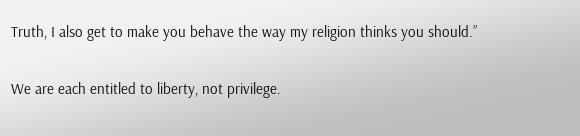Truth, I also get to make you behave the way my religion thinks you should.”

We are each entitled to liberty, not privilege.